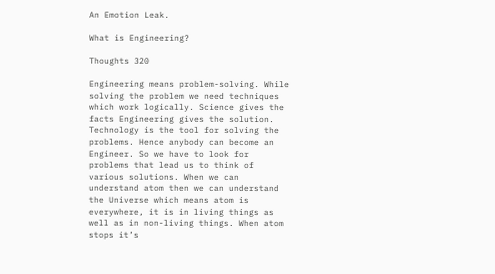An Emotion Leak.

What is Engineering?

Thoughts 320

Engineering means problem-solving. While solving the problem we need techniques which work logically. Science gives the facts Engineering gives the solution. Technology is the tool for solving the problems. Hence anybody can become an Engineer. So we have to look for problems that lead us to think of various solutions. When we can understand atom then we can understand the Universe which means atom is everywhere, it is in living things as well as in non-living things. When atom stops it’s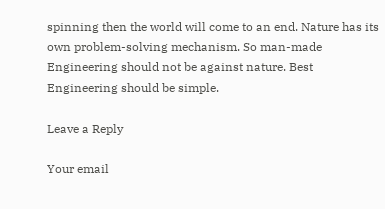spinning then the world will come to an end. Nature has its own problem-solving mechanism. So man-made Engineering should not be against nature. Best Engineering should be simple.

Leave a Reply

Your email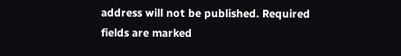address will not be published. Required fields are marked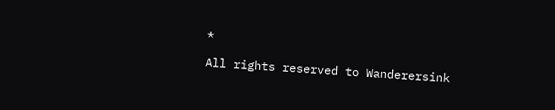*

All rights reserved to Wanderersink